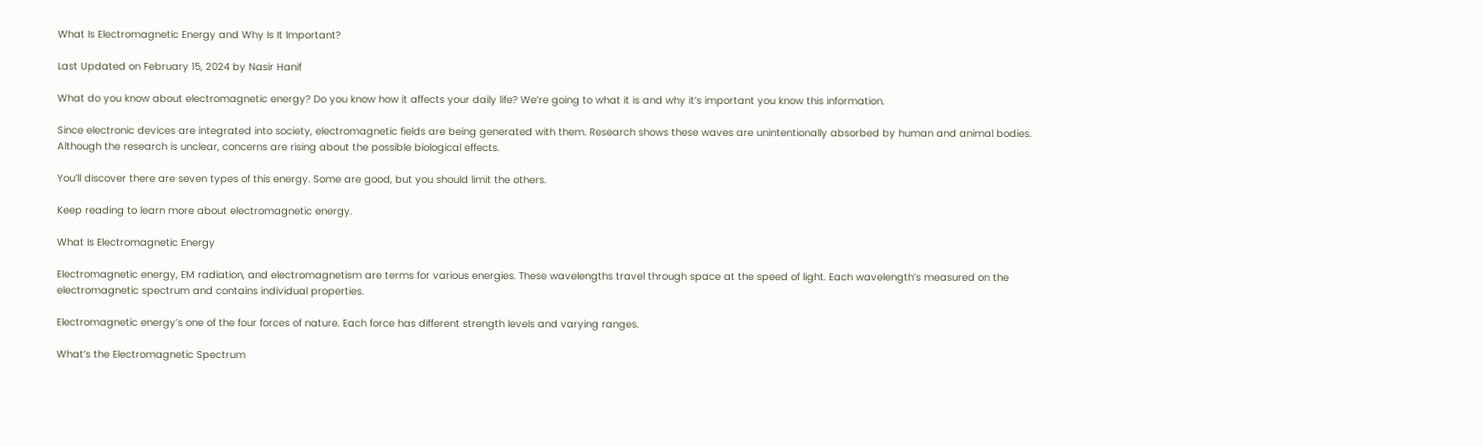What Is Electromagnetic Energy and Why Is It Important?

Last Updated on February 15, 2024 by Nasir Hanif

What do you know about electromagnetic energy? Do you know how it affects your daily life? We’re going to what it is and why it’s important you know this information.

Since electronic devices are integrated into society, electromagnetic fields are being generated with them. Research shows these waves are unintentionally absorbed by human and animal bodies. Although the research is unclear, concerns are rising about the possible biological effects.

You’ll discover there are seven types of this energy. Some are good, but you should limit the others.

Keep reading to learn more about electromagnetic energy.

What Is Electromagnetic Energy

Electromagnetic energy, EM radiation, and electromagnetism are terms for various energies. These wavelengths travel through space at the speed of light. Each wavelength’s measured on the electromagnetic spectrum and contains individual properties.

Electromagnetic energy’s one of the four forces of nature. Each force has different strength levels and varying ranges.

What’s the Electromagnetic Spectrum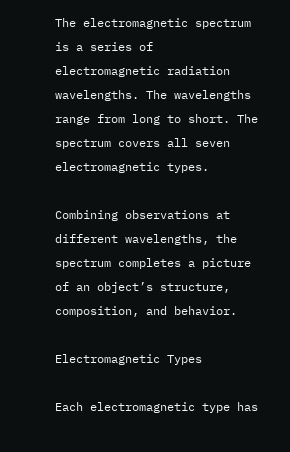The electromagnetic spectrum is a series of electromagnetic radiation wavelengths. The wavelengths range from long to short. The spectrum covers all seven electromagnetic types.

Combining observations at different wavelengths, the spectrum completes a picture of an object’s structure, composition, and behavior.

Electromagnetic Types

Each electromagnetic type has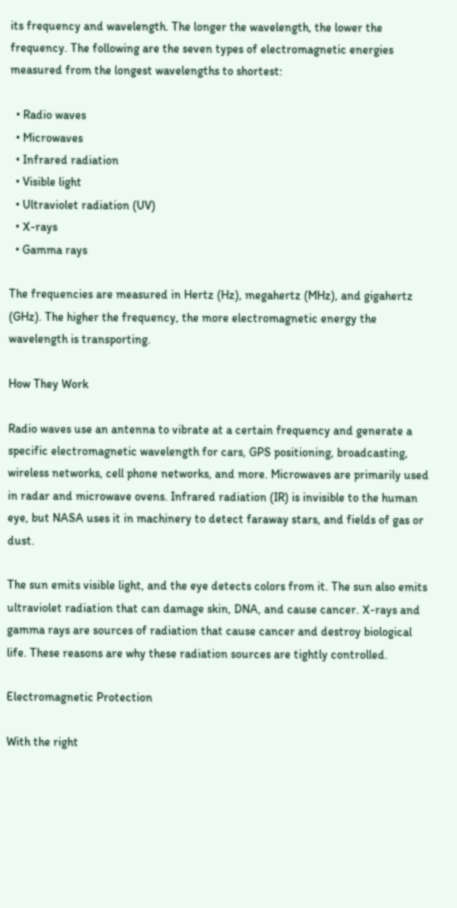its frequency and wavelength. The longer the wavelength, the lower the frequency. The following are the seven types of electromagnetic energies measured from the longest wavelengths to shortest:

  • Radio waves
  • Microwaves
  • Infrared radiation
  • Visible light
  • Ultraviolet radiation (UV)
  • X-rays
  • Gamma rays

The frequencies are measured in Hertz (Hz), megahertz (MHz), and gigahertz (GHz). The higher the frequency, the more electromagnetic energy the wavelength is transporting.

How They Work

Radio waves use an antenna to vibrate at a certain frequency and generate a specific electromagnetic wavelength for cars, GPS positioning, broadcasting, wireless networks, cell phone networks, and more. Microwaves are primarily used in radar and microwave ovens. Infrared radiation (IR) is invisible to the human eye, but NASA uses it in machinery to detect faraway stars, and fields of gas or dust.

The sun emits visible light, and the eye detects colors from it. The sun also emits ultraviolet radiation that can damage skin, DNA, and cause cancer. X-rays and gamma rays are sources of radiation that cause cancer and destroy biological life. These reasons are why these radiation sources are tightly controlled.

Electromagnetic Protection

With the right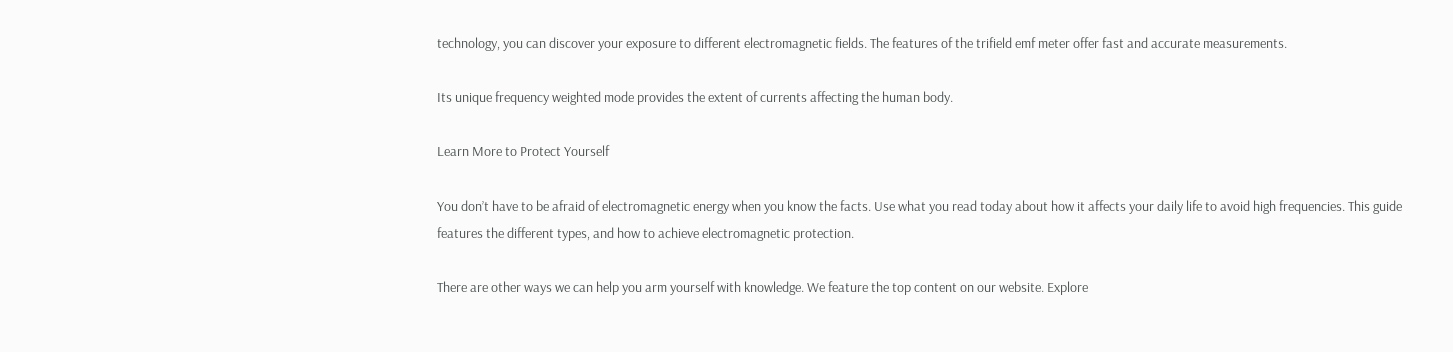technology, you can discover your exposure to different electromagnetic fields. The features of the trifield emf meter offer fast and accurate measurements.

Its unique frequency weighted mode provides the extent of currents affecting the human body.

Learn More to Protect Yourself

You don’t have to be afraid of electromagnetic energy when you know the facts. Use what you read today about how it affects your daily life to avoid high frequencies. This guide features the different types, and how to achieve electromagnetic protection.

There are other ways we can help you arm yourself with knowledge. We feature the top content on our website. Explore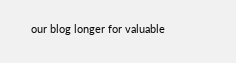our blog longer for valuable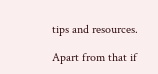tips and resources.

Apart from that if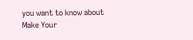you want to know about Make Your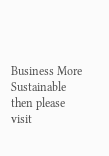Business More Sustainable then please visit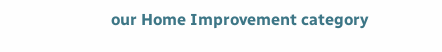our Home Improvement category